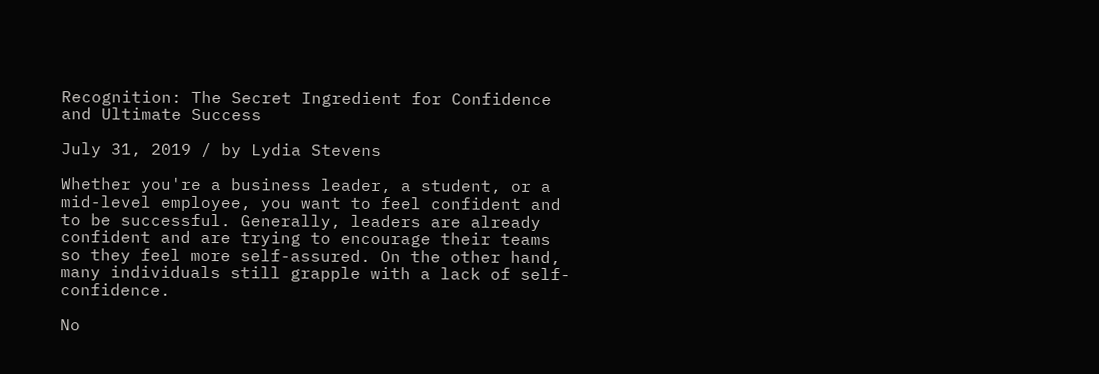Recognition: The Secret Ingredient for Confidence and Ultimate Success

July 31, 2019 / by Lydia Stevens

Whether you're a business leader, a student, or a mid-level employee, you want to feel confident and to be successful. Generally, leaders are already confident and are trying to encourage their teams so they feel more self-assured. On the other hand, many individuals still grapple with a lack of self-confidence.

No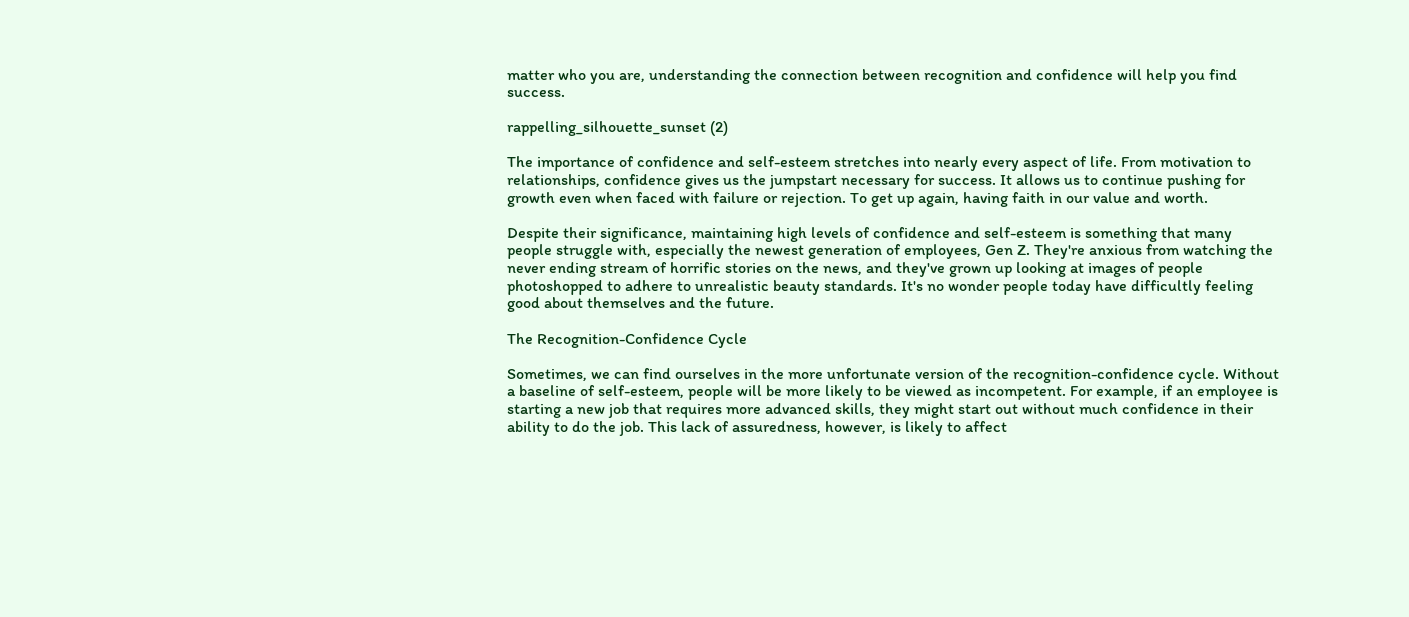matter who you are, understanding the connection between recognition and confidence will help you find success.

rappelling_silhouette_sunset (2)

The importance of confidence and self-esteem stretches into nearly every aspect of life. From motivation to relationships, confidence gives us the jumpstart necessary for success. It allows us to continue pushing for growth even when faced with failure or rejection. To get up again, having faith in our value and worth.

Despite their significance, maintaining high levels of confidence and self-esteem is something that many people struggle with, especially the newest generation of employees, Gen Z. They're anxious from watching the never ending stream of horrific stories on the news, and they've grown up looking at images of people photoshopped to adhere to unrealistic beauty standards. It's no wonder people today have difficultly feeling good about themselves and the future.

The Recognition-Confidence Cycle

Sometimes, we can find ourselves in the more unfortunate version of the recognition-confidence cycle. Without a baseline of self-esteem, people will be more likely to be viewed as incompetent. For example, if an employee is starting a new job that requires more advanced skills, they might start out without much confidence in their ability to do the job. This lack of assuredness, however, is likely to affect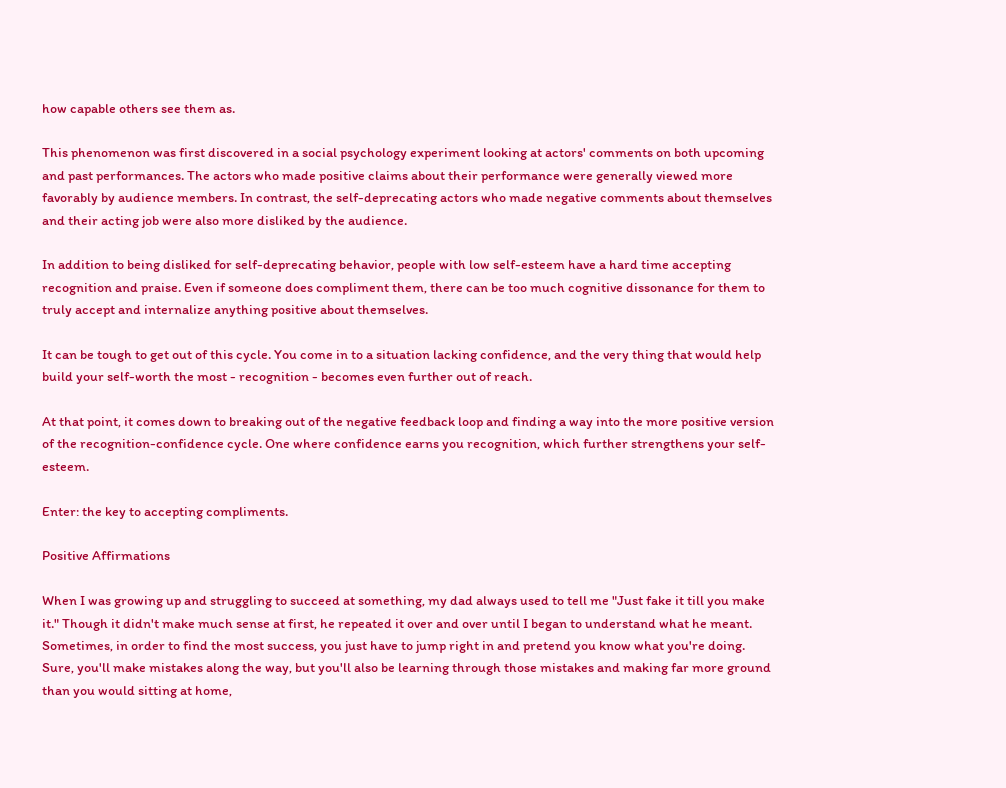how capable others see them as.

This phenomenon was first discovered in a social psychology experiment looking at actors' comments on both upcoming and past performances. The actors who made positive claims about their performance were generally viewed more favorably by audience members. In contrast, the self-deprecating actors who made negative comments about themselves and their acting job were also more disliked by the audience.

In addition to being disliked for self-deprecating behavior, people with low self-esteem have a hard time accepting recognition and praise. Even if someone does compliment them, there can be too much cognitive dissonance for them to truly accept and internalize anything positive about themselves.

It can be tough to get out of this cycle. You come in to a situation lacking confidence, and the very thing that would help build your self-worth the most - recognition - becomes even further out of reach.

At that point, it comes down to breaking out of the negative feedback loop and finding a way into the more positive version of the recognition-confidence cycle. One where confidence earns you recognition, which further strengthens your self-esteem.

Enter: the key to accepting compliments.

Positive Affirmations

When I was growing up and struggling to succeed at something, my dad always used to tell me "Just fake it till you make it." Though it didn't make much sense at first, he repeated it over and over until I began to understand what he meant. Sometimes, in order to find the most success, you just have to jump right in and pretend you know what you're doing. Sure, you'll make mistakes along the way, but you'll also be learning through those mistakes and making far more ground than you would sitting at home,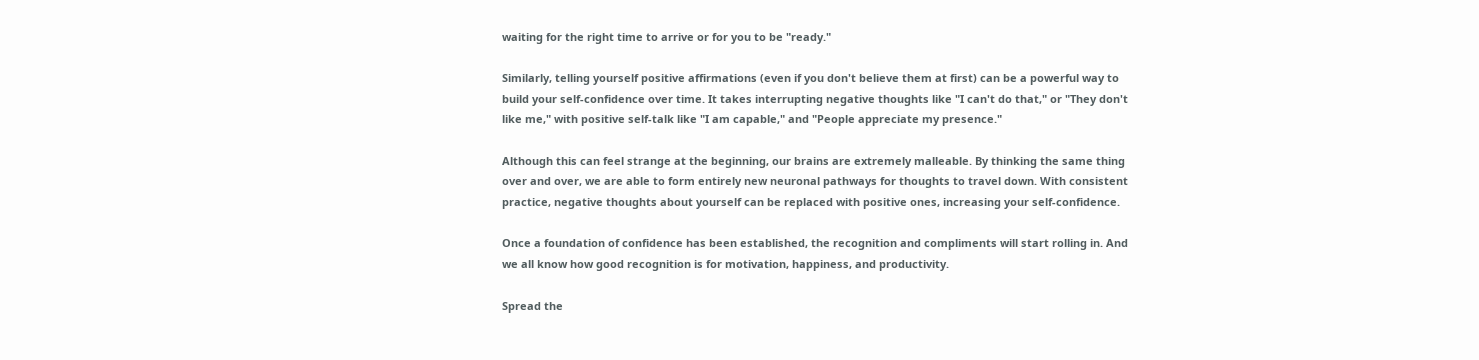waiting for the right time to arrive or for you to be "ready."

Similarly, telling yourself positive affirmations (even if you don't believe them at first) can be a powerful way to build your self-confidence over time. It takes interrupting negative thoughts like "I can't do that," or "They don't like me," with positive self-talk like "I am capable," and "People appreciate my presence."

Although this can feel strange at the beginning, our brains are extremely malleable. By thinking the same thing over and over, we are able to form entirely new neuronal pathways for thoughts to travel down. With consistent practice, negative thoughts about yourself can be replaced with positive ones, increasing your self-confidence.

Once a foundation of confidence has been established, the recognition and compliments will start rolling in. And we all know how good recognition is for motivation, happiness, and productivity.

Spread the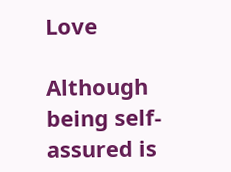Love

Although being self-assured is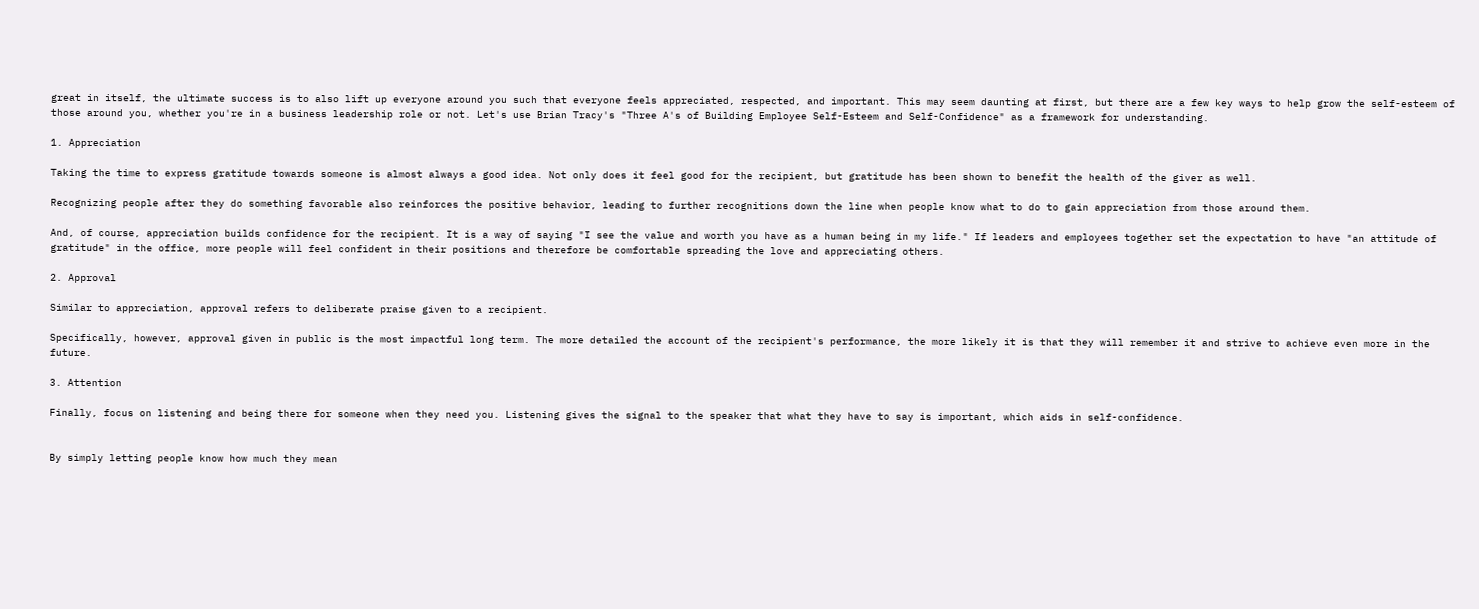great in itself, the ultimate success is to also lift up everyone around you such that everyone feels appreciated, respected, and important. This may seem daunting at first, but there are a few key ways to help grow the self-esteem of those around you, whether you're in a business leadership role or not. Let's use Brian Tracy's "Three A's of Building Employee Self-Esteem and Self-Confidence" as a framework for understanding.

1. Appreciation

Taking the time to express gratitude towards someone is almost always a good idea. Not only does it feel good for the recipient, but gratitude has been shown to benefit the health of the giver as well.

Recognizing people after they do something favorable also reinforces the positive behavior, leading to further recognitions down the line when people know what to do to gain appreciation from those around them.

And, of course, appreciation builds confidence for the recipient. It is a way of saying "I see the value and worth you have as a human being in my life." If leaders and employees together set the expectation to have "an attitude of gratitude" in the office, more people will feel confident in their positions and therefore be comfortable spreading the love and appreciating others.

2. Approval

Similar to appreciation, approval refers to deliberate praise given to a recipient.

Specifically, however, approval given in public is the most impactful long term. The more detailed the account of the recipient's performance, the more likely it is that they will remember it and strive to achieve even more in the future.

3. Attention

Finally, focus on listening and being there for someone when they need you. Listening gives the signal to the speaker that what they have to say is important, which aids in self-confidence.


By simply letting people know how much they mean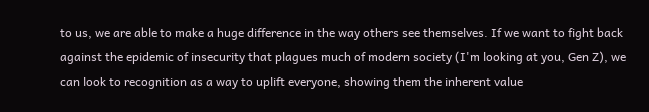to us, we are able to make a huge difference in the way others see themselves. If we want to fight back against the epidemic of insecurity that plagues much of modern society (I'm looking at you, Gen Z), we can look to recognition as a way to uplift everyone, showing them the inherent value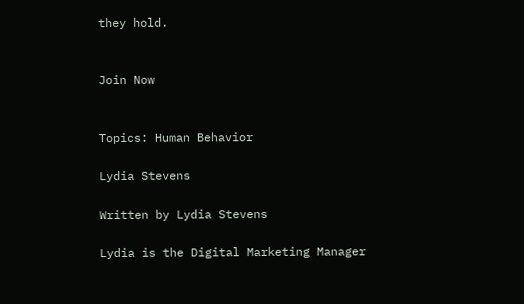they hold.


Join Now


Topics: Human Behavior

Lydia Stevens

Written by Lydia Stevens

Lydia is the Digital Marketing Manager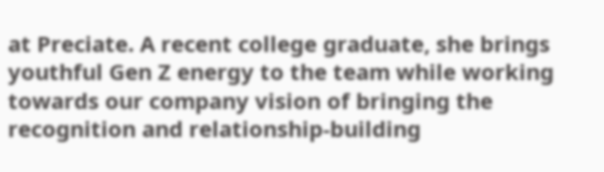at Preciate. A recent college graduate, she brings youthful Gen Z energy to the team while working towards our company vision of bringing the recognition and relationship-building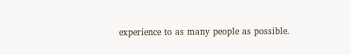experience to as many people as possible.